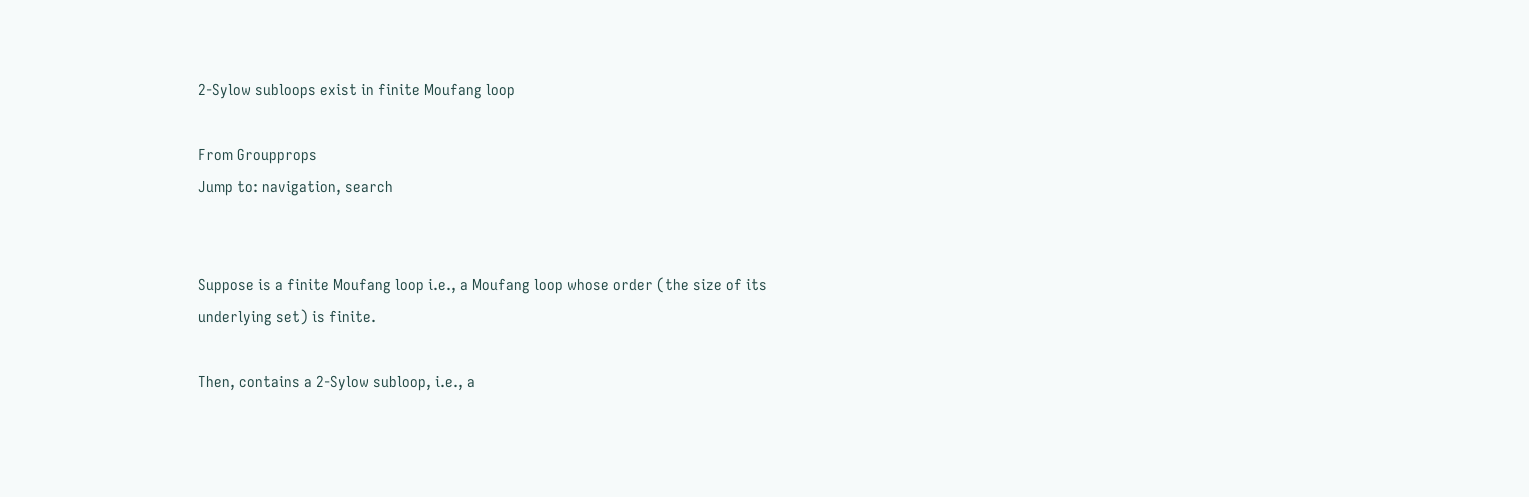2-Sylow subloops exist in finite Moufang loop

From Groupprops
Jump to: navigation, search


Suppose is a finite Moufang loop i.e., a Moufang loop whose order (the size of its underlying set) is finite.

Then, contains a 2-Sylow subloop, i.e., a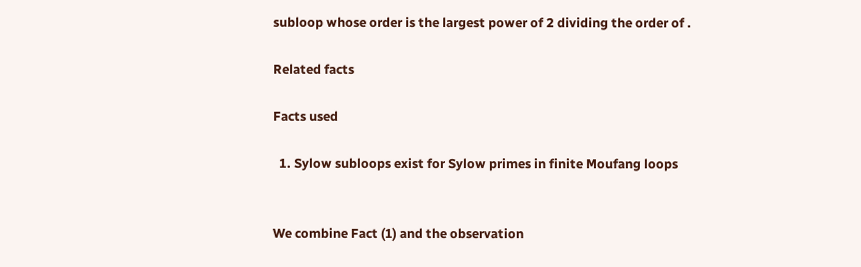subloop whose order is the largest power of 2 dividing the order of .

Related facts

Facts used

  1. Sylow subloops exist for Sylow primes in finite Moufang loops


We combine Fact (1) and the observation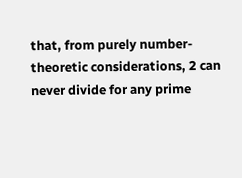that, from purely number-theoretic considerations, 2 can never divide for any prime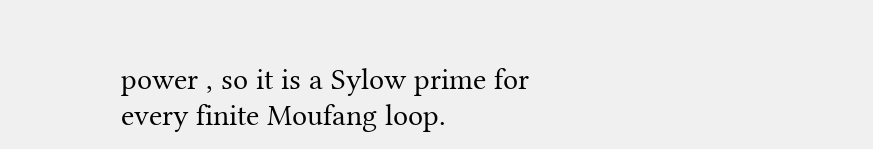power , so it is a Sylow prime for every finite Moufang loop.